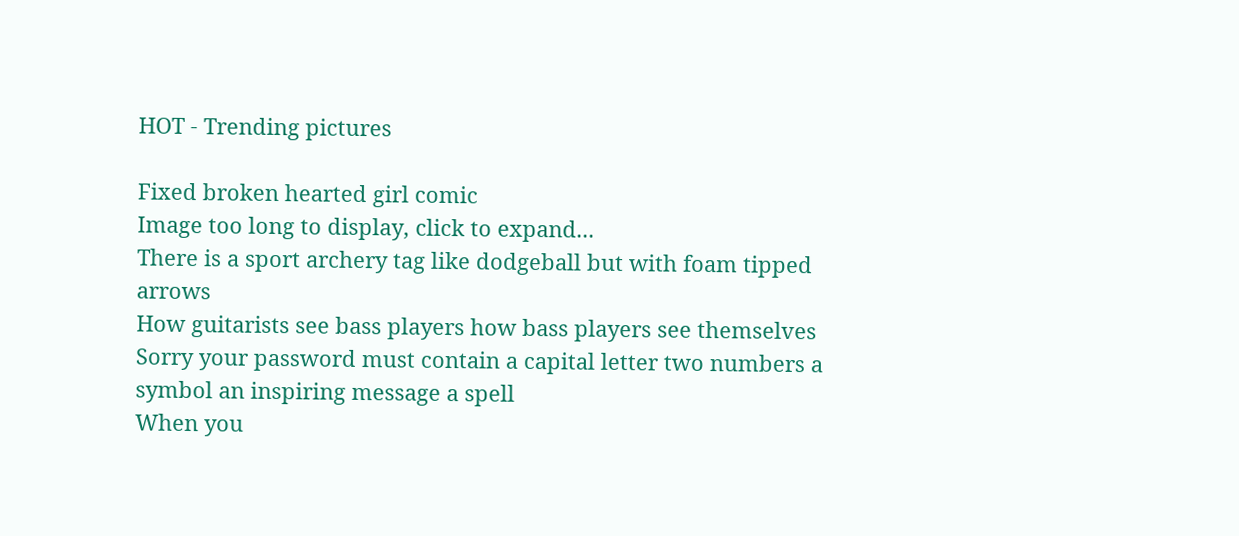HOT - Trending pictures

Fixed broken hearted girl comic
Image too long to display, click to expand...
There is a sport archery tag like dodgeball but with foam tipped arrows
How guitarists see bass players how bass players see themselves
Sorry your password must contain a capital letter two numbers a symbol an inspiring message a spell
When you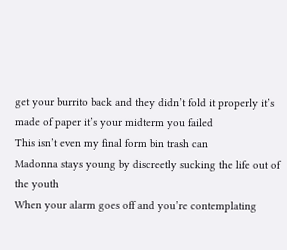get your burrito back and they didn’t fold it properly it’s made of paper it’s your midterm you failed
This isn’t even my final form bin trash can
Madonna stays young by discreetly sucking the life out of the youth
When your alarm goes off and you’re contemplating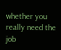whether you really need the job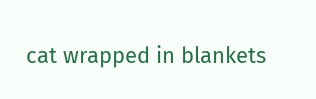cat wrapped in blankets